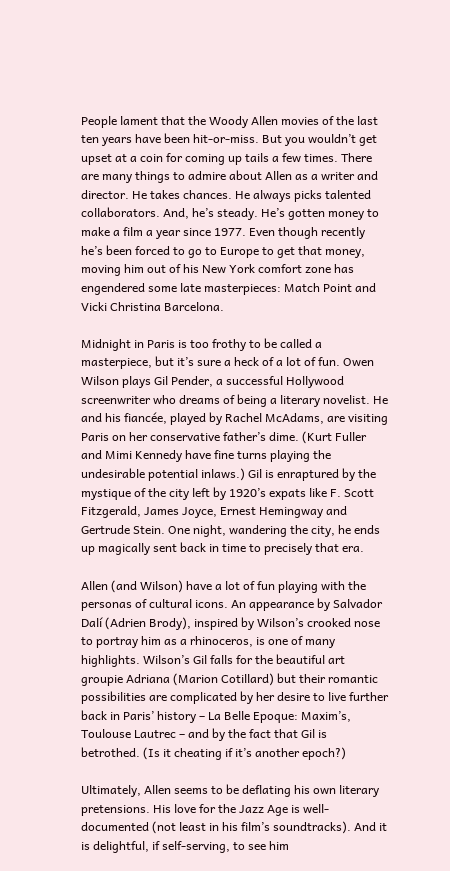People lament that the Woody Allen movies of the last ten years have been hit-or-miss. But you wouldn’t get upset at a coin for coming up tails a few times. There are many things to admire about Allen as a writer and director. He takes chances. He always picks talented collaborators. And, he’s steady. He’s gotten money to make a film a year since 1977. Even though recently he’s been forced to go to Europe to get that money, moving him out of his New York comfort zone has engendered some late masterpieces: Match Point and Vicki Christina Barcelona.

Midnight in Paris is too frothy to be called a masterpiece, but it’s sure a heck of a lot of fun. Owen Wilson plays Gil Pender, a successful Hollywood screenwriter who dreams of being a literary novelist. He and his fiancée, played by Rachel McAdams, are visiting Paris on her conservative father’s dime. (Kurt Fuller and Mimi Kennedy have fine turns playing the undesirable potential inlaws.) Gil is enraptured by the mystique of the city left by 1920’s expats like F. Scott Fitzgerald, James Joyce, Ernest Hemingway and Gertrude Stein. One night, wandering the city, he ends up magically sent back in time to precisely that era.

Allen (and Wilson) have a lot of fun playing with the personas of cultural icons. An appearance by Salvador Dalí (Adrien Brody), inspired by Wilson’s crooked nose to portray him as a rhinoceros, is one of many highlights. Wilson’s Gil falls for the beautiful art groupie Adriana (Marion Cotillard) but their romantic possibilities are complicated by her desire to live further back in Paris’ history – La Belle Epoque: Maxim’s, Toulouse Lautrec – and by the fact that Gil is betrothed. (Is it cheating if it’s another epoch?)

Ultimately, Allen seems to be deflating his own literary pretensions. His love for the Jazz Age is well-documented (not least in his film’s soundtracks). And it is delightful, if self-serving, to see him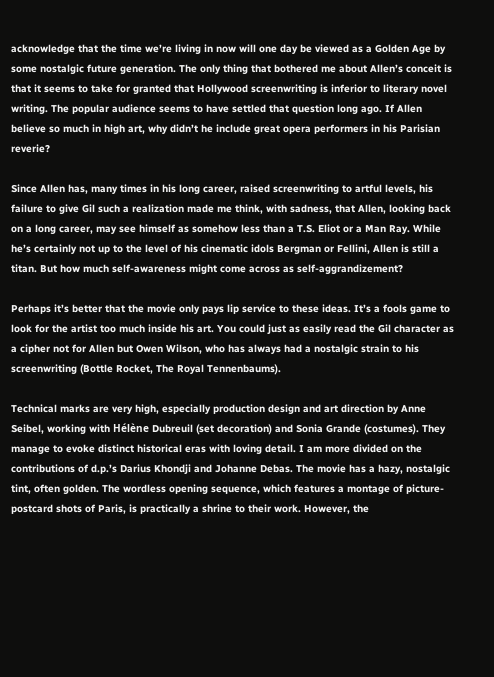acknowledge that the time we’re living in now will one day be viewed as a Golden Age by some nostalgic future generation. The only thing that bothered me about Allen’s conceit is that it seems to take for granted that Hollywood screenwriting is inferior to literary novel writing. The popular audience seems to have settled that question long ago. If Allen believe so much in high art, why didn’t he include great opera performers in his Parisian reverie?

Since Allen has, many times in his long career, raised screenwriting to artful levels, his failure to give Gil such a realization made me think, with sadness, that Allen, looking back on a long career, may see himself as somehow less than a T.S. Eliot or a Man Ray. While he’s certainly not up to the level of his cinematic idols Bergman or Fellini, Allen is still a titan. But how much self-awareness might come across as self-aggrandizement?

Perhaps it’s better that the movie only pays lip service to these ideas. It’s a fools game to look for the artist too much inside his art. You could just as easily read the Gil character as a cipher not for Allen but Owen Wilson, who has always had a nostalgic strain to his screenwriting (Bottle Rocket, The Royal Tennenbaums).

Technical marks are very high, especially production design and art direction by Anne Seibel, working with Hélène Dubreuil (set decoration) and Sonia Grande (costumes). They manage to evoke distinct historical eras with loving detail. I am more divided on the contributions of d.p.’s Darius Khondji and Johanne Debas. The movie has a hazy, nostalgic tint, often golden. The wordless opening sequence, which features a montage of picture-postcard shots of Paris, is practically a shrine to their work. However, the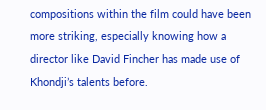compositions within the film could have been more striking, especially knowing how a director like David Fincher has made use of Khondji’s talents before.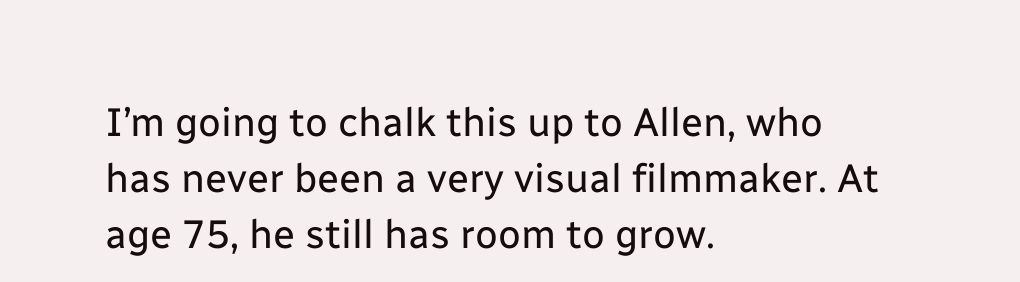I’m going to chalk this up to Allen, who has never been a very visual filmmaker. At age 75, he still has room to grow.